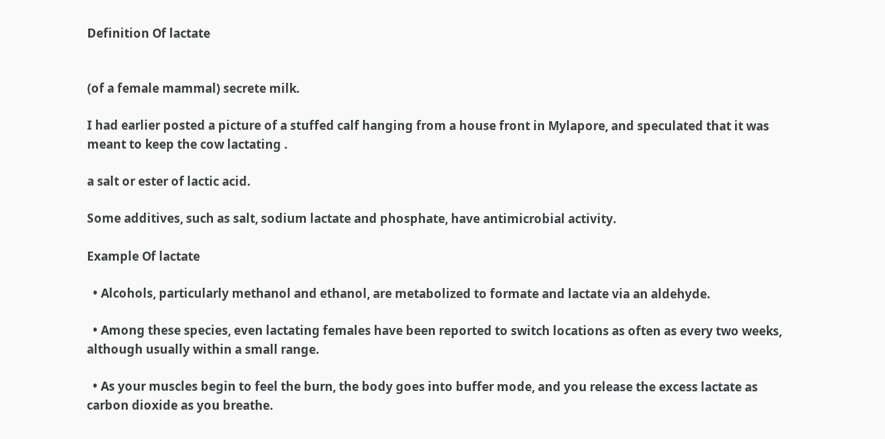Definition Of lactate


(of a female mammal) secrete milk.

I had earlier posted a picture of a stuffed calf hanging from a house front in Mylapore, and speculated that it was meant to keep the cow lactating .

a salt or ester of lactic acid.

Some additives, such as salt, sodium lactate and phosphate, have antimicrobial activity.

Example Of lactate

  • Alcohols, particularly methanol and ethanol, are metabolized to formate and lactate via an aldehyde.

  • Among these species, even lactating females have been reported to switch locations as often as every two weeks, although usually within a small range.

  • As your muscles begin to feel the burn, the body goes into buffer mode, and you release the excess lactate as carbon dioxide as you breathe.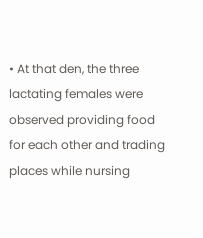• At that den, the three lactating females were observed providing food for each other and trading places while nursing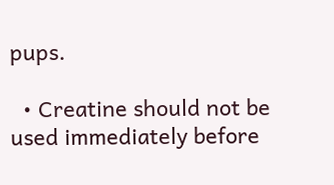pups.

  • Creatine should not be used immediately before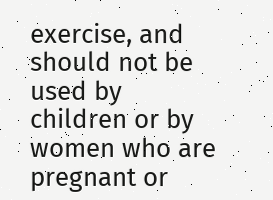exercise, and should not be used by children or by women who are pregnant or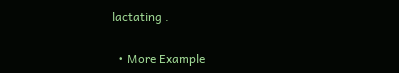lactating .

  • More Example